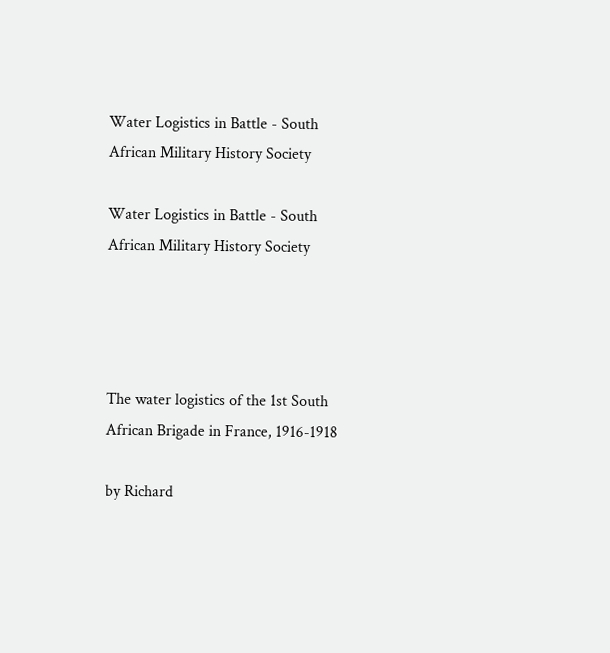Water Logistics in Battle - South African Military History Society

Water Logistics in Battle - South African Military History Society




The water logistics of the 1st South African Brigade in France, 1916-1918

by Richard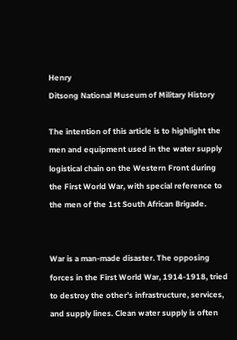Henry
Ditsong National Museum of Military History

The intention of this article is to highlight the men and equipment used in the water supply logistical chain on the Western Front during the First World War, with special reference to the men of the 1st South African Brigade.


War is a man-made disaster. The opposing forces in the First World War, 1914-1918, tried to destroy the other’s infrastructure, services, and supply lines. Clean water supply is often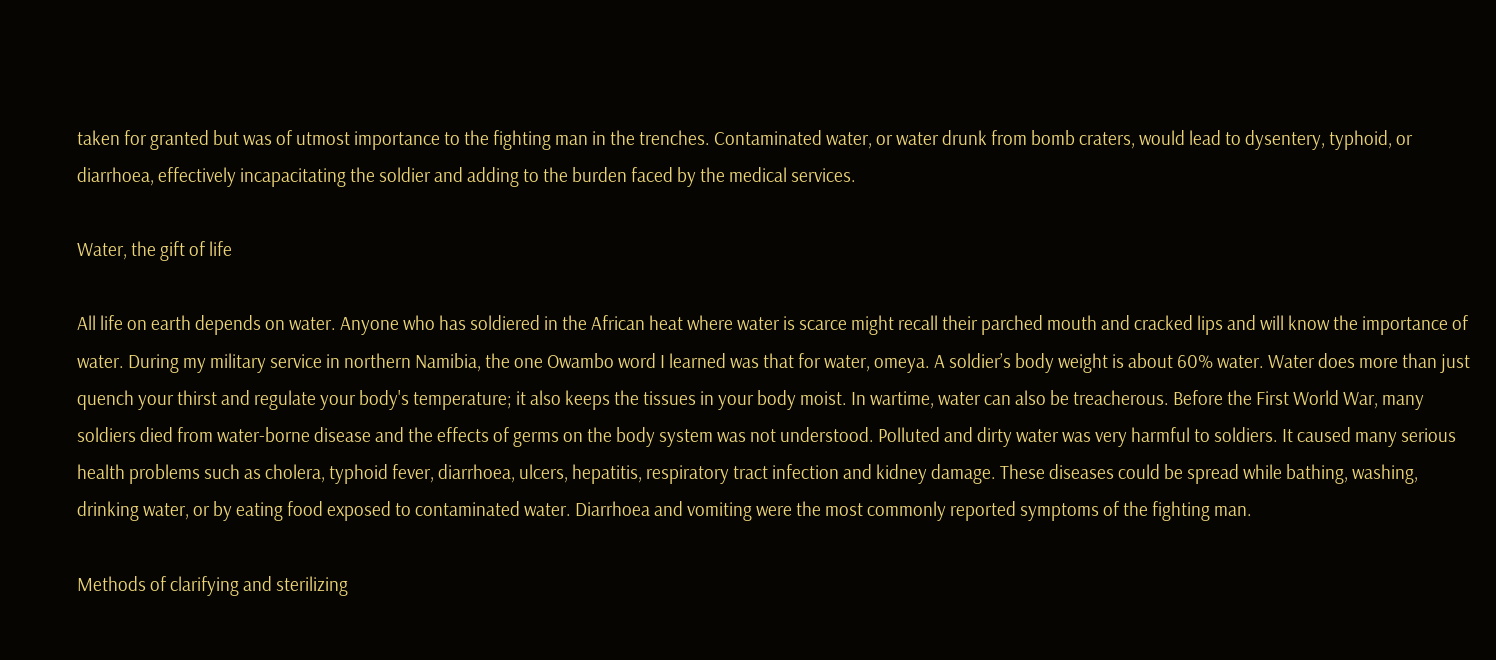taken for granted but was of utmost importance to the fighting man in the trenches. Contaminated water, or water drunk from bomb craters, would lead to dysentery, typhoid, or diarrhoea, effectively incapacitating the soldier and adding to the burden faced by the medical services.

Water, the gift of life

All life on earth depends on water. Anyone who has soldiered in the African heat where water is scarce might recall their parched mouth and cracked lips and will know the importance of water. During my military service in northern Namibia, the one Owambo word I learned was that for water, omeya. A soldier’s body weight is about 60% water. Water does more than just quench your thirst and regulate your body's temperature; it also keeps the tissues in your body moist. In wartime, water can also be treacherous. Before the First World War, many soldiers died from water-borne disease and the effects of germs on the body system was not understood. Polluted and dirty water was very harmful to soldiers. It caused many serious health problems such as cholera, typhoid fever, diarrhoea, ulcers, hepatitis, respiratory tract infection and kidney damage. These diseases could be spread while bathing, washing, drinking water, or by eating food exposed to contaminated water. Diarrhoea and vomiting were the most commonly reported symptoms of the fighting man.

Methods of clarifying and sterilizing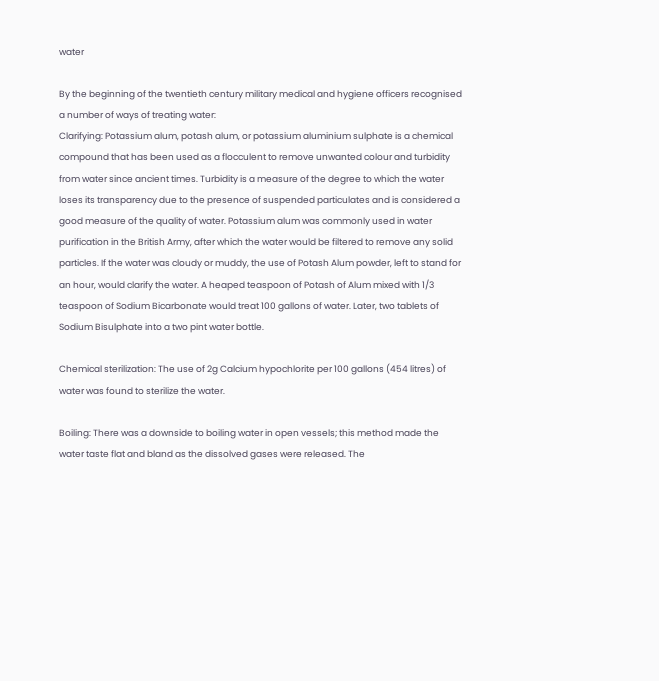water

By the beginning of the twentieth century military medical and hygiene officers recognised a number of ways of treating water:
Clarifying: Potassium alum, potash alum, or potassium aluminium sulphate is a chemical compound that has been used as a flocculent to remove unwanted colour and turbidity from water since ancient times. Turbidity is a measure of the degree to which the water loses its transparency due to the presence of suspended particulates and is considered a good measure of the quality of water. Potassium alum was commonly used in water purification in the British Army, after which the water would be filtered to remove any solid particles. If the water was cloudy or muddy, the use of Potash Alum powder, left to stand for an hour, would clarify the water. A heaped teaspoon of Potash of Alum mixed with 1/3 teaspoon of Sodium Bicarbonate would treat 100 gallons of water. Later, two tablets of Sodium Bisulphate into a two pint water bottle.

Chemical sterilization: The use of 2g Calcium hypochlorite per 100 gallons (454 litres) of water was found to sterilize the water.

Boiling: There was a downside to boiling water in open vessels; this method made the water taste flat and bland as the dissolved gases were released. The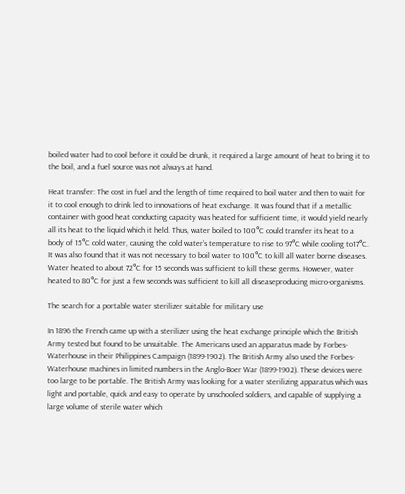boiled water had to cool before it could be drunk, it required a large amount of heat to bring it to the boil, and a fuel source was not always at hand.

Heat transfer: The cost in fuel and the length of time required to boil water and then to wait for it to cool enough to drink led to innovations of heat exchange. It was found that if a metallic container with good heat conducting capacity was heated for sufficient time, it would yield nearly all its heat to the liquid which it held. Thus, water boiled to 100°C could transfer its heat to a body of 15°C cold water, causing the cold water’s temperature to rise to 97°C while cooling to17°C. It was also found that it was not necessary to boil water to 100°C to kill all water borne diseases. Water heated to about 72°C for 15 seconds was sufficient to kill these germs. However, water heated to 80°C for just a few seconds was sufficient to kill all diseaseproducing micro-organisms.

The search for a portable water sterilizer suitable for military use

In 1896 the French came up with a sterilizer using the heat exchange principle which the British Army tested but found to be unsuitable. The Americans used an apparatus made by Forbes-Waterhouse in their Philippines Campaign (1899-1902). The British Army also used the Forbes-Waterhouse machines in limited numbers in the Anglo-Boer War (1899-1902). These devices were too large to be portable. The British Army was looking for a water sterilizing apparatus which was light and portable, quick and easy to operate by unschooled soldiers, and capable of supplying a large volume of sterile water which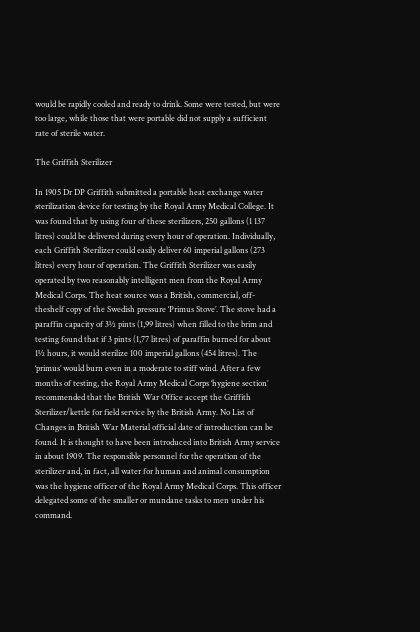would be rapidly cooled and ready to drink. Some were tested, but were too large, while those that were portable did not supply a sufficient rate of sterile water.

The Griffith Sterilizer

In 1905 Dr DP Griffith submitted a portable heat exchange water sterilization device for testing by the Royal Army Medical College. It was found that by using four of these sterilizers, 250 gallons (1 137 litres) could be delivered during every hour of operation. Individually, each Griffith Sterilizer could easily deliver 60 imperial gallons (273 litres) every hour of operation. The Griffith Sterilizer was easily operated by two reasonably intelligent men from the Royal Army Medical Corps. The heat source was a British, commercial, off-theshelf copy of the Swedish pressure ‘Primus Stove’. The stove had a paraffin capacity of 3½ pints (1,99 litres) when filled to the brim and testing found that if 3 pints (1,77 litres) of paraffin burned for about 1½ hours, it would sterilize 100 imperial gallons (454 litres). The ‘primus’ would burn even in a moderate to stiff wind. After a few months of testing, the Royal Army Medical Corps ‘hygiene section’ recommended that the British War Office accept the Griffith Sterilizer/kettle for field service by the British Army. No List of Changes in British War Material official date of introduction can be found. It is thought to have been introduced into British Army service in about 1909. The responsible personnel for the operation of the sterilizer and, in fact, all water for human and animal consumption was the hygiene officer of the Royal Army Medical Corps. This officer delegated some of the smaller or mundane tasks to men under his command.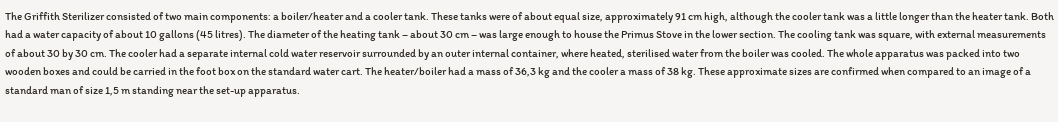The Griffith Sterilizer consisted of two main components: a boiler/heater and a cooler tank. These tanks were of about equal size, approximately 91 cm high, although the cooler tank was a little longer than the heater tank. Both had a water capacity of about 10 gallons (45 litres). The diameter of the heating tank – about 30 cm – was large enough to house the Primus Stove in the lower section. The cooling tank was square, with external measurements of about 30 by 30 cm. The cooler had a separate internal cold water reservoir surrounded by an outer internal container, where heated, sterilised water from the boiler was cooled. The whole apparatus was packed into two wooden boxes and could be carried in the foot box on the standard water cart. The heater/boiler had a mass of 36,3 kg and the cooler a mass of 38 kg. These approximate sizes are confirmed when compared to an image of a standard man of size 1,5 m standing near the set-up apparatus.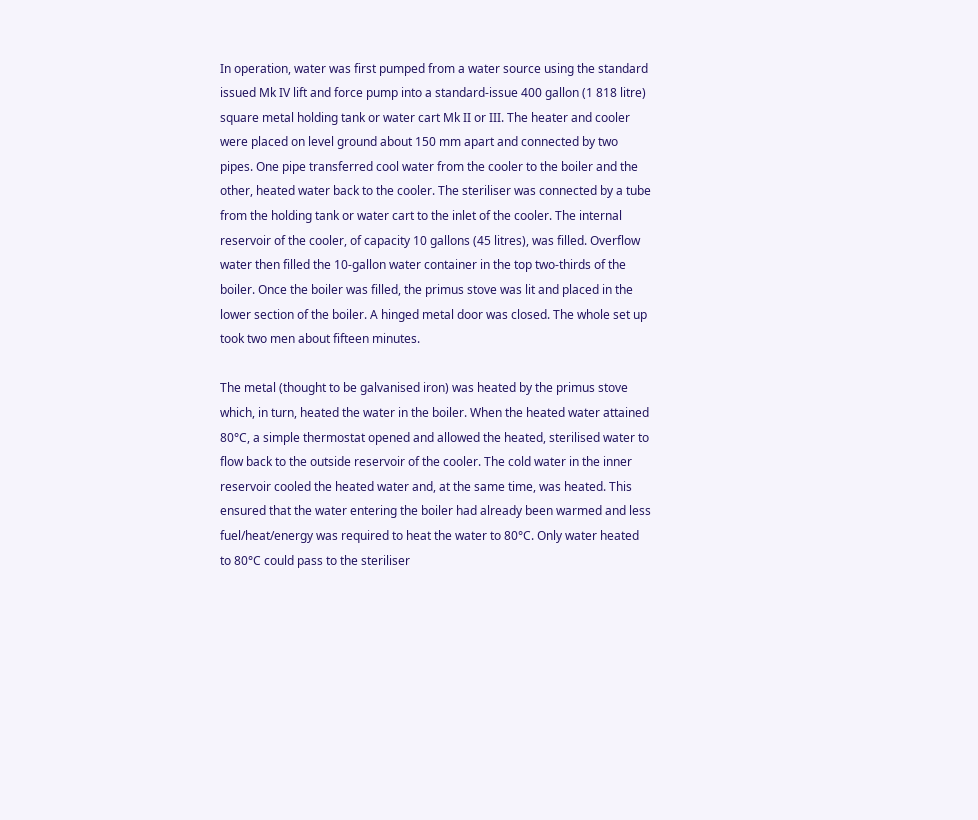In operation, water was first pumped from a water source using the standard issued Mk IV lift and force pump into a standard-issue 400 gallon (1 818 litre) square metal holding tank or water cart Mk II or III. The heater and cooler were placed on level ground about 150 mm apart and connected by two pipes. One pipe transferred cool water from the cooler to the boiler and the other, heated water back to the cooler. The steriliser was connected by a tube from the holding tank or water cart to the inlet of the cooler. The internal reservoir of the cooler, of capacity 10 gallons (45 litres), was filled. Overflow water then filled the 10-gallon water container in the top two-thirds of the boiler. Once the boiler was filled, the primus stove was lit and placed in the lower section of the boiler. A hinged metal door was closed. The whole set up took two men about fifteen minutes.

The metal (thought to be galvanised iron) was heated by the primus stove which, in turn, heated the water in the boiler. When the heated water attained 80°C, a simple thermostat opened and allowed the heated, sterilised water to flow back to the outside reservoir of the cooler. The cold water in the inner reservoir cooled the heated water and, at the same time, was heated. This ensured that the water entering the boiler had already been warmed and less fuel/heat/energy was required to heat the water to 80°C. Only water heated to 80°C could pass to the steriliser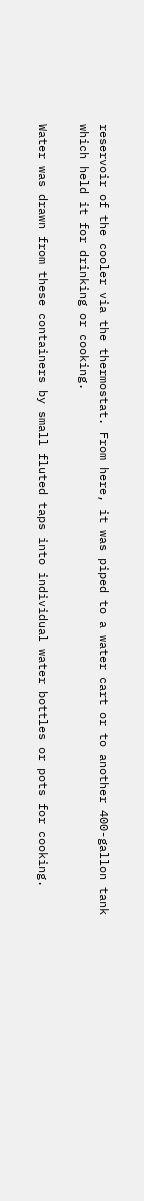reservoir of the cooler via the thermostat. From here, it was piped to a water cart or to another 400-gallon tank which held it for drinking or cooking.

Water was drawn from these containers by small fluted taps into individual water bottles or pots for cooking.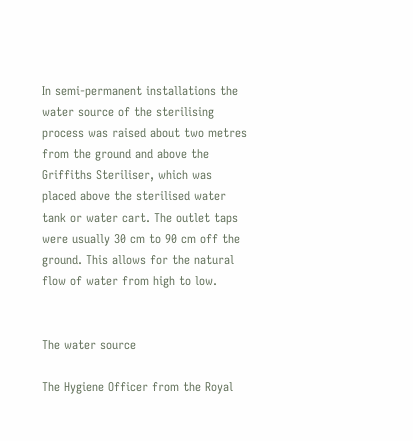In semi-permanent installations the water source of the sterilising process was raised about two metres from the ground and above the Griffiths Steriliser, which was placed above the sterilised water tank or water cart. The outlet taps were usually 30 cm to 90 cm off the ground. This allows for the natural flow of water from high to low.


The water source

The Hygiene Officer from the Royal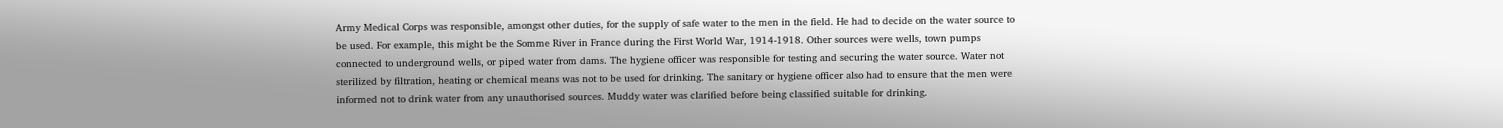Army Medical Corps was responsible, amongst other duties, for the supply of safe water to the men in the field. He had to decide on the water source to be used. For example, this might be the Somme River in France during the First World War, 1914-1918. Other sources were wells, town pumps connected to underground wells, or piped water from dams. The hygiene officer was responsible for testing and securing the water source. Water not sterilized by filtration, heating or chemical means was not to be used for drinking. The sanitary or hygiene officer also had to ensure that the men were informed not to drink water from any unauthorised sources. Muddy water was clarified before being classified suitable for drinking.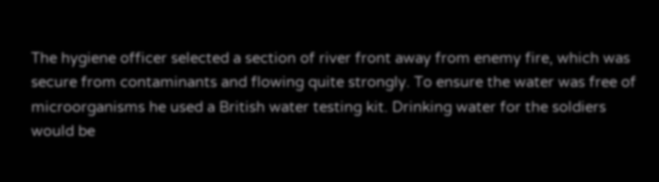The hygiene officer selected a section of river front away from enemy fire, which was secure from contaminants and flowing quite strongly. To ensure the water was free of microorganisms he used a British water testing kit. Drinking water for the soldiers would be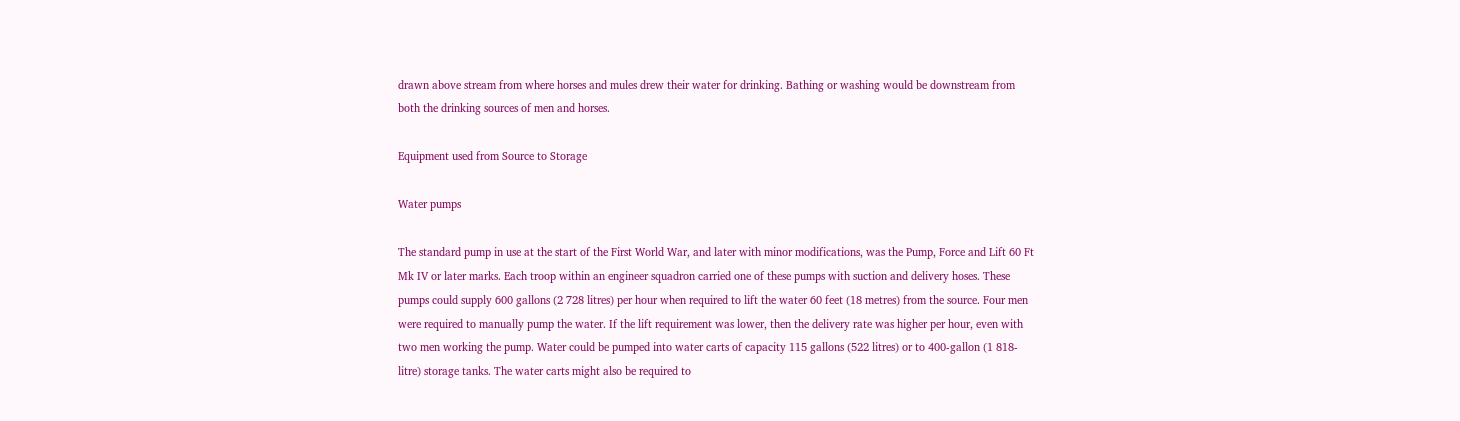drawn above stream from where horses and mules drew their water for drinking. Bathing or washing would be downstream from both the drinking sources of men and horses.

Equipment used from Source to Storage

Water pumps

The standard pump in use at the start of the First World War, and later with minor modifications, was the Pump, Force and Lift 60 Ft Mk IV or later marks. Each troop within an engineer squadron carried one of these pumps with suction and delivery hoses. These pumps could supply 600 gallons (2 728 litres) per hour when required to lift the water 60 feet (18 metres) from the source. Four men were required to manually pump the water. If the lift requirement was lower, then the delivery rate was higher per hour, even with two men working the pump. Water could be pumped into water carts of capacity 115 gallons (522 litres) or to 400-gallon (1 818-litre) storage tanks. The water carts might also be required to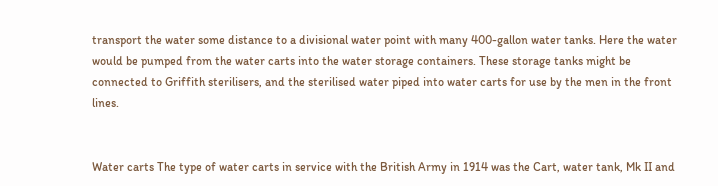transport the water some distance to a divisional water point with many 400-gallon water tanks. Here the water would be pumped from the water carts into the water storage containers. These storage tanks might be connected to Griffith sterilisers, and the sterilised water piped into water carts for use by the men in the front lines.


Water carts The type of water carts in service with the British Army in 1914 was the Cart, water tank, Mk II and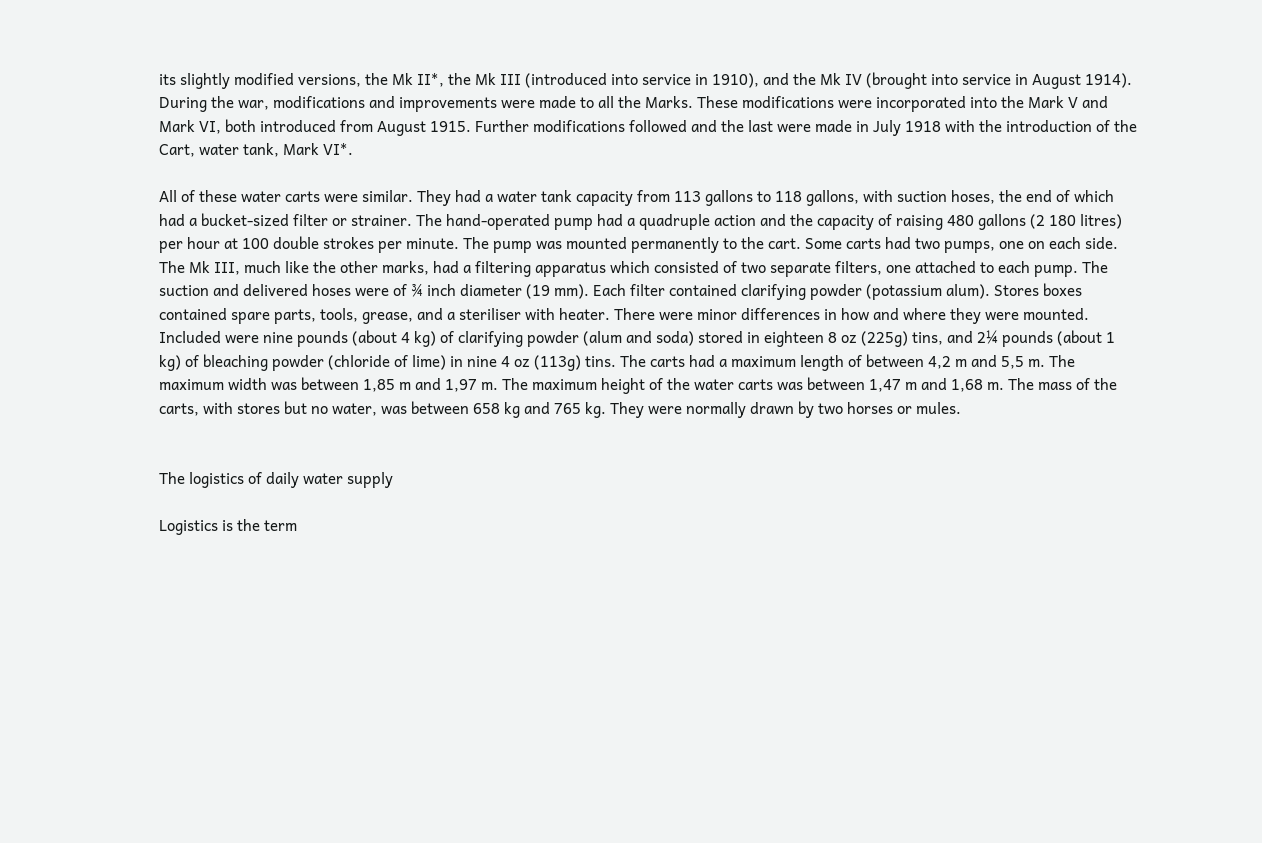its slightly modified versions, the Mk II*, the Mk III (introduced into service in 1910), and the Mk IV (brought into service in August 1914). During the war, modifications and improvements were made to all the Marks. These modifications were incorporated into the Mark V and Mark VI, both introduced from August 1915. Further modifications followed and the last were made in July 1918 with the introduction of the Cart, water tank, Mark VI*.

All of these water carts were similar. They had a water tank capacity from 113 gallons to 118 gallons, with suction hoses, the end of which had a bucket-sized filter or strainer. The hand-operated pump had a quadruple action and the capacity of raising 480 gallons (2 180 litres) per hour at 100 double strokes per minute. The pump was mounted permanently to the cart. Some carts had two pumps, one on each side. The Mk III, much like the other marks, had a filtering apparatus which consisted of two separate filters, one attached to each pump. The suction and delivered hoses were of ¾ inch diameter (19 mm). Each filter contained clarifying powder (potassium alum). Stores boxes contained spare parts, tools, grease, and a steriliser with heater. There were minor differences in how and where they were mounted. Included were nine pounds (about 4 kg) of clarifying powder (alum and soda) stored in eighteen 8 oz (225g) tins, and 2¼ pounds (about 1 kg) of bleaching powder (chloride of lime) in nine 4 oz (113g) tins. The carts had a maximum length of between 4,2 m and 5,5 m. The maximum width was between 1,85 m and 1,97 m. The maximum height of the water carts was between 1,47 m and 1,68 m. The mass of the carts, with stores but no water, was between 658 kg and 765 kg. They were normally drawn by two horses or mules.


The logistics of daily water supply

Logistics is the term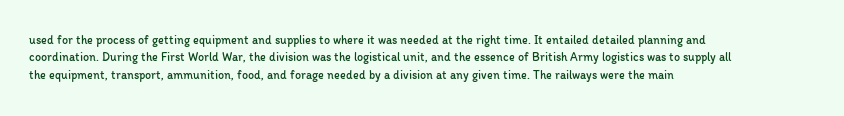used for the process of getting equipment and supplies to where it was needed at the right time. It entailed detailed planning and coordination. During the First World War, the division was the logistical unit, and the essence of British Army logistics was to supply all the equipment, transport, ammunition, food, and forage needed by a division at any given time. The railways were the main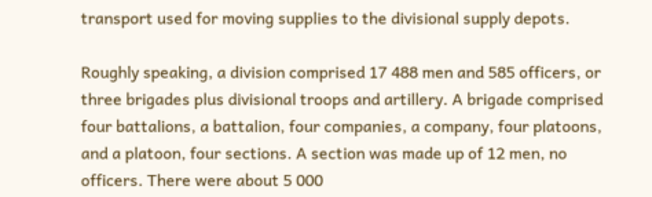transport used for moving supplies to the divisional supply depots.

Roughly speaking, a division comprised 17 488 men and 585 officers, or three brigades plus divisional troops and artillery. A brigade comprised four battalions, a battalion, four companies, a company, four platoons, and a platoon, four sections. A section was made up of 12 men, no officers. There were about 5 000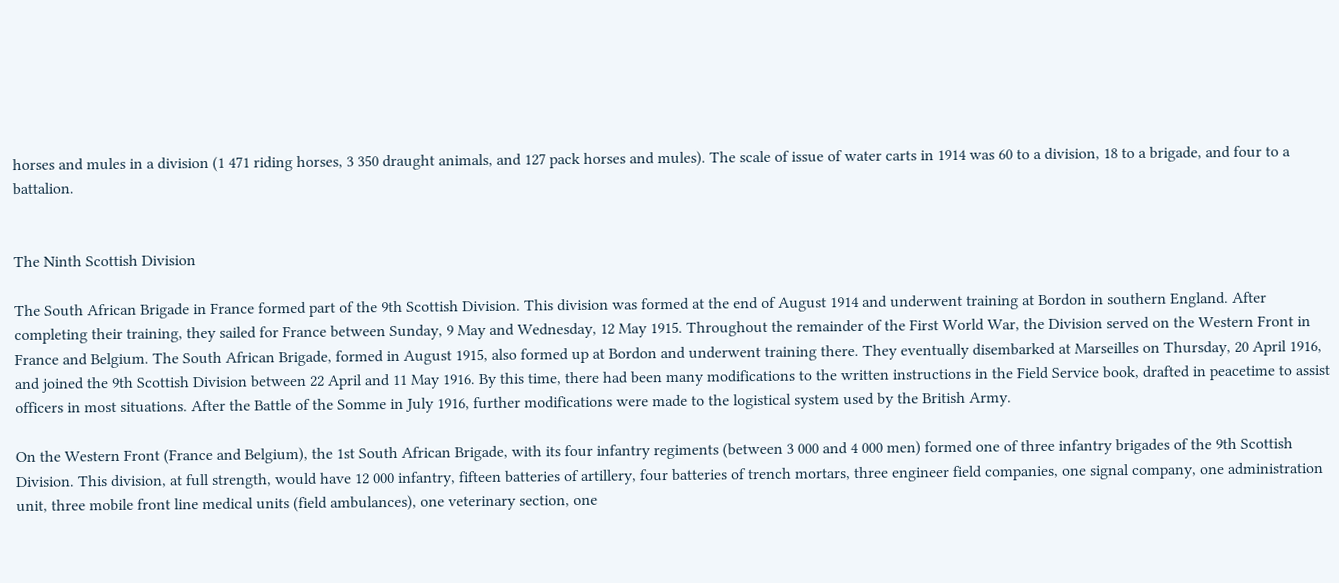horses and mules in a division (1 471 riding horses, 3 350 draught animals, and 127 pack horses and mules). The scale of issue of water carts in 1914 was 60 to a division, 18 to a brigade, and four to a battalion.


The Ninth Scottish Division

The South African Brigade in France formed part of the 9th Scottish Division. This division was formed at the end of August 1914 and underwent training at Bordon in southern England. After completing their training, they sailed for France between Sunday, 9 May and Wednesday, 12 May 1915. Throughout the remainder of the First World War, the Division served on the Western Front in France and Belgium. The South African Brigade, formed in August 1915, also formed up at Bordon and underwent training there. They eventually disembarked at Marseilles on Thursday, 20 April 1916, and joined the 9th Scottish Division between 22 April and 11 May 1916. By this time, there had been many modifications to the written instructions in the Field Service book, drafted in peacetime to assist officers in most situations. After the Battle of the Somme in July 1916, further modifications were made to the logistical system used by the British Army.

On the Western Front (France and Belgium), the 1st South African Brigade, with its four infantry regiments (between 3 000 and 4 000 men) formed one of three infantry brigades of the 9th Scottish Division. This division, at full strength, would have 12 000 infantry, fifteen batteries of artillery, four batteries of trench mortars, three engineer field companies, one signal company, one administration unit, three mobile front line medical units (field ambulances), one veterinary section, one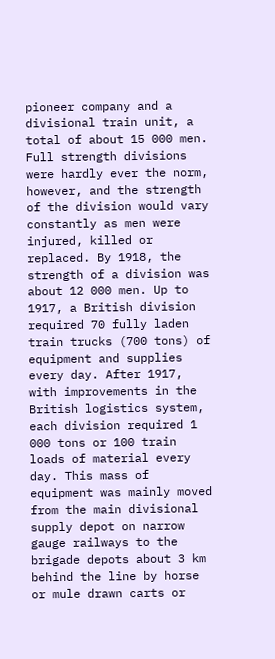pioneer company and a divisional train unit, a total of about 15 000 men. Full strength divisions were hardly ever the norm, however, and the strength of the division would vary constantly as men were injured, killed or replaced. By 1918, the strength of a division was about 12 000 men. Up to 1917, a British division required 70 fully laden train trucks (700 tons) of equipment and supplies every day. After 1917, with improvements in the British logistics system, each division required 1 000 tons or 100 train loads of material every day. This mass of equipment was mainly moved from the main divisional supply depot on narrow gauge railways to the brigade depots about 3 km behind the line by horse or mule drawn carts or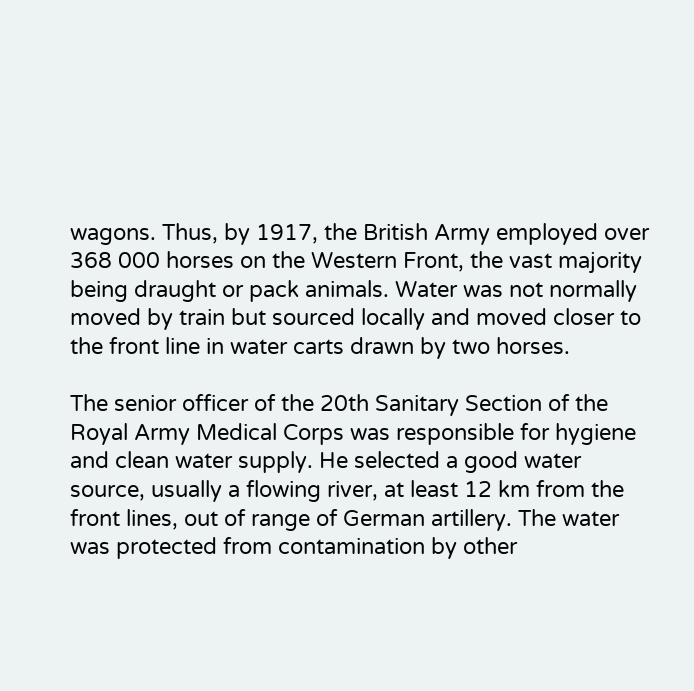wagons. Thus, by 1917, the British Army employed over 368 000 horses on the Western Front, the vast majority being draught or pack animals. Water was not normally moved by train but sourced locally and moved closer to the front line in water carts drawn by two horses.

The senior officer of the 20th Sanitary Section of the Royal Army Medical Corps was responsible for hygiene and clean water supply. He selected a good water source, usually a flowing river, at least 12 km from the front lines, out of range of German artillery. The water was protected from contamination by other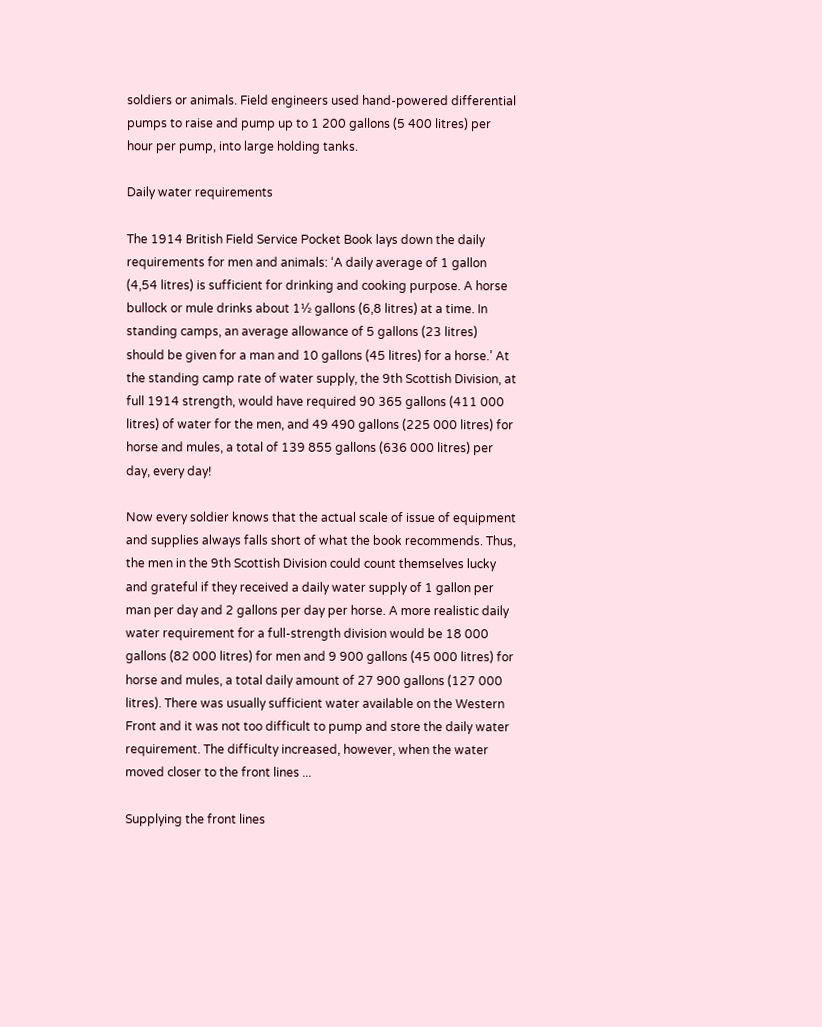soldiers or animals. Field engineers used hand-powered differential pumps to raise and pump up to 1 200 gallons (5 400 litres) per hour per pump, into large holding tanks.

Daily water requirements

The 1914 British Field Service Pocket Book lays down the daily requirements for men and animals: ‘A daily average of 1 gallon (4,54 litres) is sufficient for drinking and cooking purpose. A horse bullock or mule drinks about 1½ gallons (6,8 litres) at a time. In standing camps, an average allowance of 5 gallons (23 litres) should be given for a man and 10 gallons (45 litres) for a horse.’ At the standing camp rate of water supply, the 9th Scottish Division, at full 1914 strength, would have required 90 365 gallons (411 000 litres) of water for the men, and 49 490 gallons (225 000 litres) for horse and mules, a total of 139 855 gallons (636 000 litres) per day, every day!

Now every soldier knows that the actual scale of issue of equipment and supplies always falls short of what the book recommends. Thus, the men in the 9th Scottish Division could count themselves lucky and grateful if they received a daily water supply of 1 gallon per man per day and 2 gallons per day per horse. A more realistic daily water requirement for a full-strength division would be 18 000 gallons (82 000 litres) for men and 9 900 gallons (45 000 litres) for horse and mules, a total daily amount of 27 900 gallons (127 000 litres). There was usually sufficient water available on the Western Front and it was not too difficult to pump and store the daily water requirement. The difficulty increased, however, when the water moved closer to the front lines ...

Supplying the front lines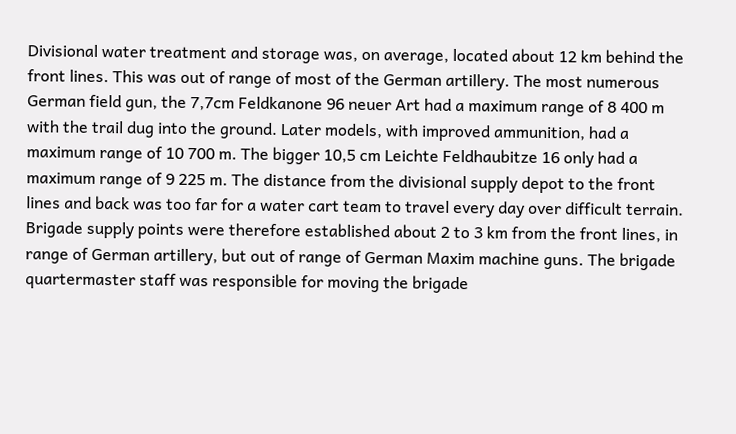Divisional water treatment and storage was, on average, located about 12 km behind the front lines. This was out of range of most of the German artillery. The most numerous German field gun, the 7,7cm Feldkanone 96 neuer Art had a maximum range of 8 400 m with the trail dug into the ground. Later models, with improved ammunition, had a maximum range of 10 700 m. The bigger 10,5 cm Leichte Feldhaubitze 16 only had a maximum range of 9 225 m. The distance from the divisional supply depot to the front lines and back was too far for a water cart team to travel every day over difficult terrain. Brigade supply points were therefore established about 2 to 3 km from the front lines, in range of German artillery, but out of range of German Maxim machine guns. The brigade quartermaster staff was responsible for moving the brigade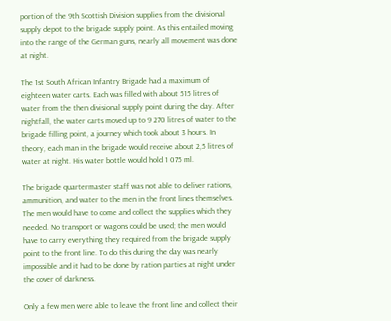portion of the 9th Scottish Division supplies from the divisional supply depot to the brigade supply point. As this entailed moving into the range of the German guns, nearly all movement was done at night.

The 1st South African Infantry Brigade had a maximum of eighteen water carts. Each was filled with about 515 litres of water from the then divisional supply point during the day. After nightfall, the water carts moved up to 9 270 litres of water to the brigade filling point, a journey which took about 3 hours. In theory, each man in the brigade would receive about 2,5 litres of water at night. His water bottle would hold 1 075 ml.

The brigade quartermaster staff was not able to deliver rations, ammunition, and water to the men in the front lines themselves. The men would have to come and collect the supplies which they needed. No transport or wagons could be used; the men would have to carry everything they required from the brigade supply point to the front line. To do this during the day was nearly impossible and it had to be done by ration parties at night under the cover of darkness.

Only a few men were able to leave the front line and collect their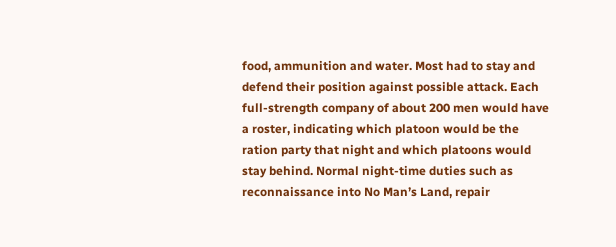food, ammunition and water. Most had to stay and defend their position against possible attack. Each full-strength company of about 200 men would have a roster, indicating which platoon would be the ration party that night and which platoons would stay behind. Normal night-time duties such as reconnaissance into No Man’s Land, repair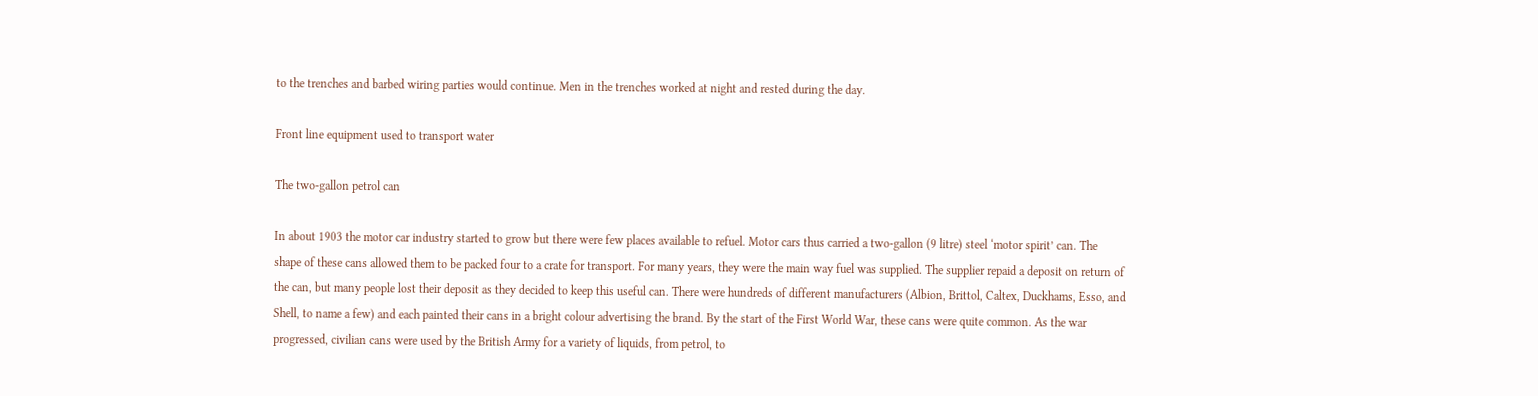to the trenches and barbed wiring parties would continue. Men in the trenches worked at night and rested during the day.

Front line equipment used to transport water

The two-gallon petrol can

In about 1903 the motor car industry started to grow but there were few places available to refuel. Motor cars thus carried a two-gallon (9 litre) steel ‘motor spirit’ can. The shape of these cans allowed them to be packed four to a crate for transport. For many years, they were the main way fuel was supplied. The supplier repaid a deposit on return of the can, but many people lost their deposit as they decided to keep this useful can. There were hundreds of different manufacturers (Albion, Brittol, Caltex, Duckhams, Esso, and Shell, to name a few) and each painted their cans in a bright colour advertising the brand. By the start of the First World War, these cans were quite common. As the war progressed, civilian cans were used by the British Army for a variety of liquids, from petrol, to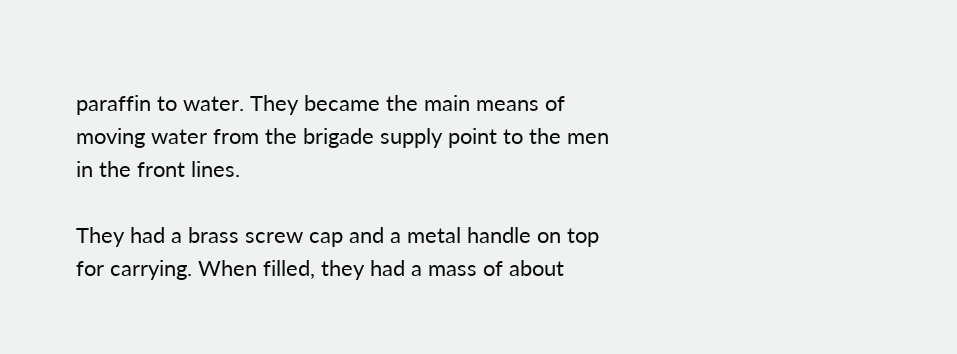paraffin to water. They became the main means of moving water from the brigade supply point to the men in the front lines.

They had a brass screw cap and a metal handle on top for carrying. When filled, they had a mass of about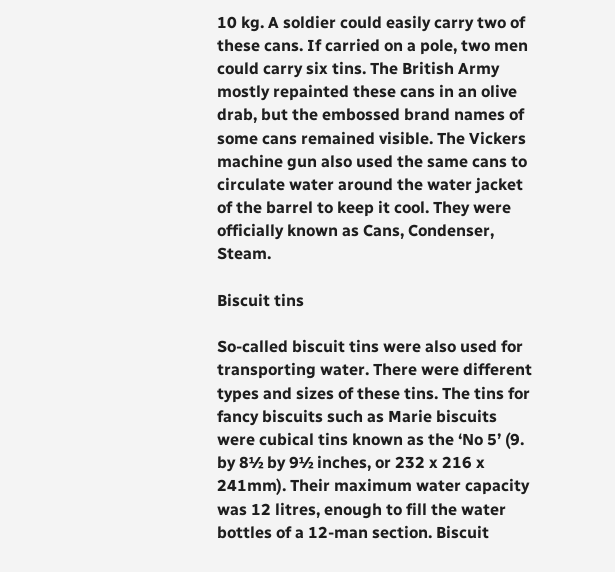10 kg. A soldier could easily carry two of these cans. If carried on a pole, two men could carry six tins. The British Army mostly repainted these cans in an olive drab, but the embossed brand names of some cans remained visible. The Vickers machine gun also used the same cans to circulate water around the water jacket of the barrel to keep it cool. They were officially known as Cans, Condenser, Steam.

Biscuit tins

So-called biscuit tins were also used for transporting water. There were different types and sizes of these tins. The tins for fancy biscuits such as Marie biscuits were cubical tins known as the ‘No 5’ (9. by 8½ by 9½ inches, or 232 x 216 x 241mm). Their maximum water capacity was 12 litres, enough to fill the water bottles of a 12-man section. Biscuit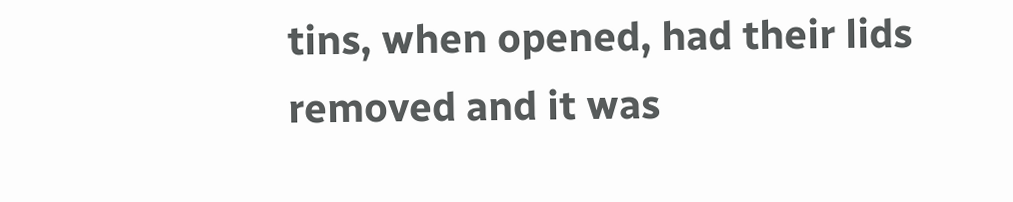tins, when opened, had their lids removed and it was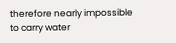therefore nearly impossible to carry water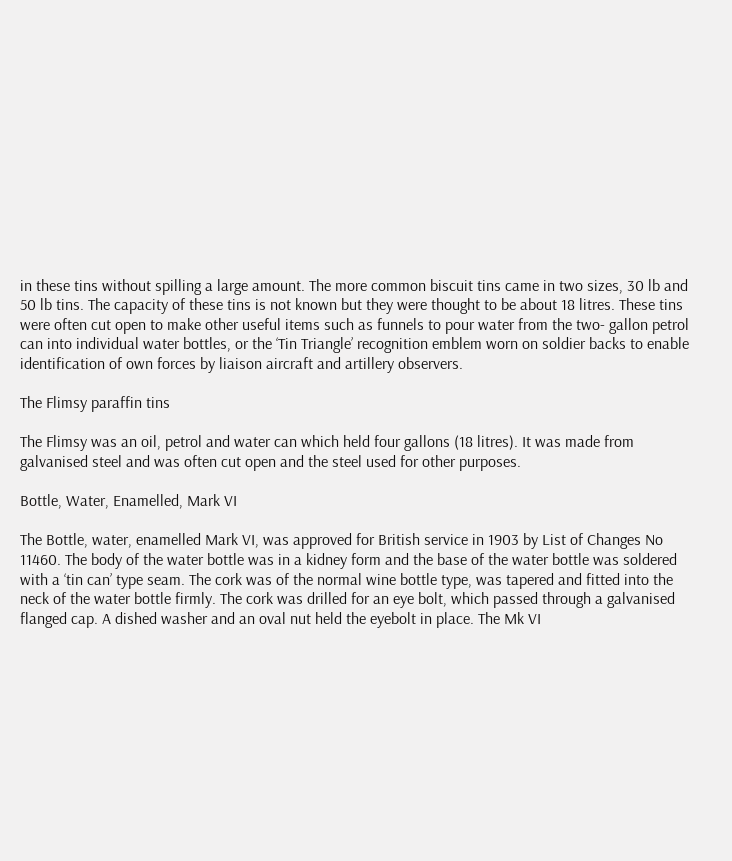in these tins without spilling a large amount. The more common biscuit tins came in two sizes, 30 lb and 50 lb tins. The capacity of these tins is not known but they were thought to be about 18 litres. These tins were often cut open to make other useful items such as funnels to pour water from the two- gallon petrol can into individual water bottles, or the ‘Tin Triangle’ recognition emblem worn on soldier backs to enable identification of own forces by liaison aircraft and artillery observers.

The Flimsy paraffin tins

The Flimsy was an oil, petrol and water can which held four gallons (18 litres). It was made from galvanised steel and was often cut open and the steel used for other purposes.

Bottle, Water, Enamelled, Mark VI

The Bottle, water, enamelled Mark VI, was approved for British service in 1903 by List of Changes No 11460. The body of the water bottle was in a kidney form and the base of the water bottle was soldered with a ‘tin can’ type seam. The cork was of the normal wine bottle type, was tapered and fitted into the neck of the water bottle firmly. The cork was drilled for an eye bolt, which passed through a galvanised flanged cap. A dished washer and an oval nut held the eyebolt in place. The Mk VI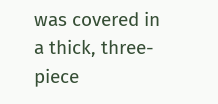was covered in a thick, three-piece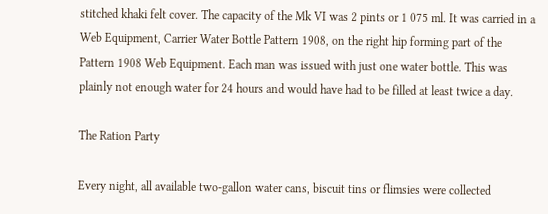stitched khaki felt cover. The capacity of the Mk VI was 2 pints or 1 075 ml. It was carried in a Web Equipment, Carrier Water Bottle Pattern 1908, on the right hip forming part of the Pattern 1908 Web Equipment. Each man was issued with just one water bottle. This was plainly not enough water for 24 hours and would have had to be filled at least twice a day.

The Ration Party

Every night, all available two-gallon water cans, biscuit tins or flimsies were collected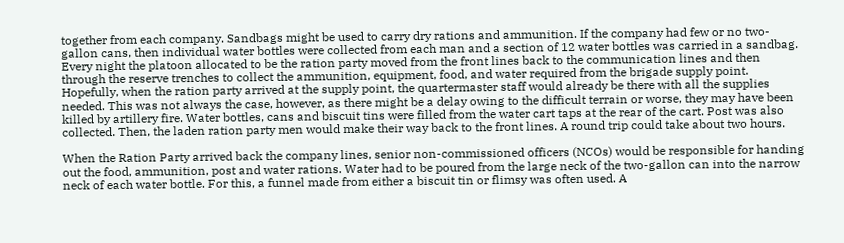together from each company. Sandbags might be used to carry dry rations and ammunition. If the company had few or no two-gallon cans, then individual water bottles were collected from each man and a section of 12 water bottles was carried in a sandbag. Every night the platoon allocated to be the ration party moved from the front lines back to the communication lines and then through the reserve trenches to collect the ammunition, equipment, food, and water required from the brigade supply point. Hopefully, when the ration party arrived at the supply point, the quartermaster staff would already be there with all the supplies needed. This was not always the case, however, as there might be a delay owing to the difficult terrain or worse, they may have been killed by artillery fire. Water bottles, cans and biscuit tins were filled from the water cart taps at the rear of the cart. Post was also collected. Then, the laden ration party men would make their way back to the front lines. A round trip could take about two hours.

When the Ration Party arrived back the company lines, senior non-commissioned officers (NCOs) would be responsible for handing out the food, ammunition, post and water rations. Water had to be poured from the large neck of the two-gallon can into the narrow neck of each water bottle. For this, a funnel made from either a biscuit tin or flimsy was often used. A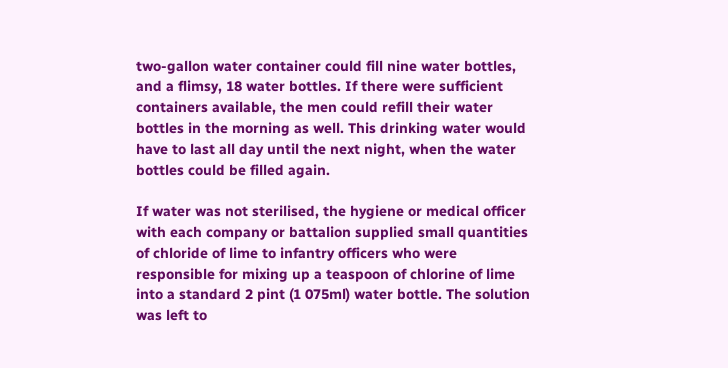two-gallon water container could fill nine water bottles, and a flimsy, 18 water bottles. If there were sufficient containers available, the men could refill their water bottles in the morning as well. This drinking water would have to last all day until the next night, when the water bottles could be filled again.

If water was not sterilised, the hygiene or medical officer with each company or battalion supplied small quantities of chloride of lime to infantry officers who were responsible for mixing up a teaspoon of chlorine of lime into a standard 2 pint (1 075ml) water bottle. The solution was left to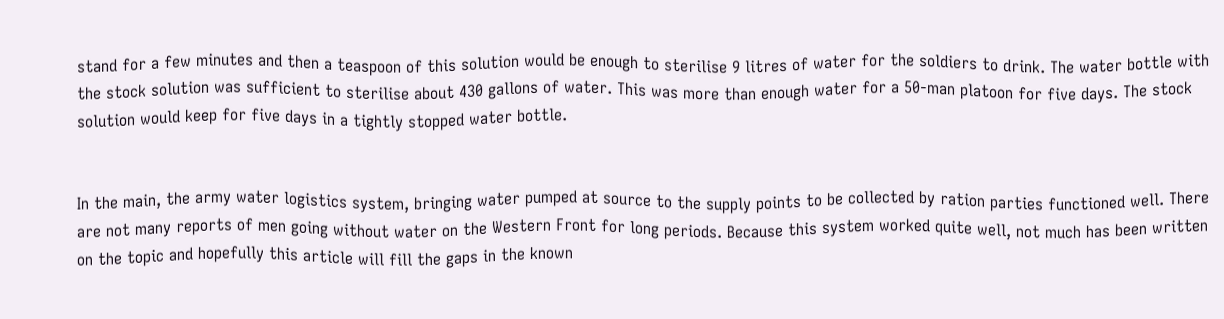stand for a few minutes and then a teaspoon of this solution would be enough to sterilise 9 litres of water for the soldiers to drink. The water bottle with the stock solution was sufficient to sterilise about 430 gallons of water. This was more than enough water for a 50-man platoon for five days. The stock solution would keep for five days in a tightly stopped water bottle.


In the main, the army water logistics system, bringing water pumped at source to the supply points to be collected by ration parties functioned well. There are not many reports of men going without water on the Western Front for long periods. Because this system worked quite well, not much has been written on the topic and hopefully this article will fill the gaps in the known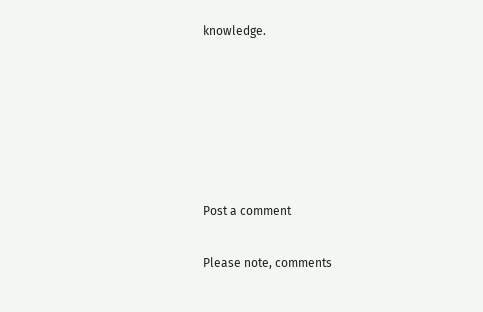knowledge.






Post a comment

Please note, comments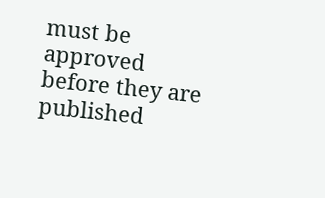must be approved before they are published